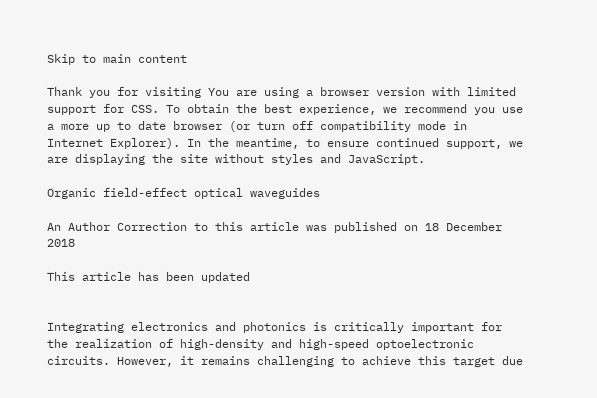Skip to main content

Thank you for visiting You are using a browser version with limited support for CSS. To obtain the best experience, we recommend you use a more up to date browser (or turn off compatibility mode in Internet Explorer). In the meantime, to ensure continued support, we are displaying the site without styles and JavaScript.

Organic field-effect optical waveguides

An Author Correction to this article was published on 18 December 2018

This article has been updated


Integrating electronics and photonics is critically important for the realization of high-density and high-speed optoelectronic circuits. However, it remains challenging to achieve this target due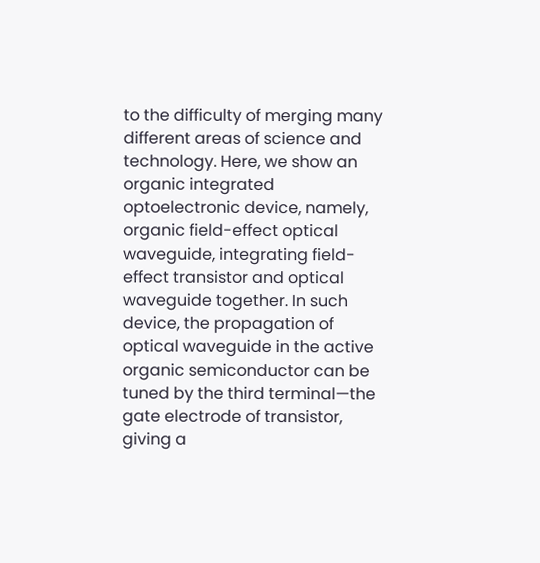to the difficulty of merging many different areas of science and technology. Here, we show an organic integrated optoelectronic device, namely, organic field-effect optical waveguide, integrating field-effect transistor and optical waveguide together. In such device, the propagation of optical waveguide in the active organic semiconductor can be tuned by the third terminal—the gate electrode of transistor, giving a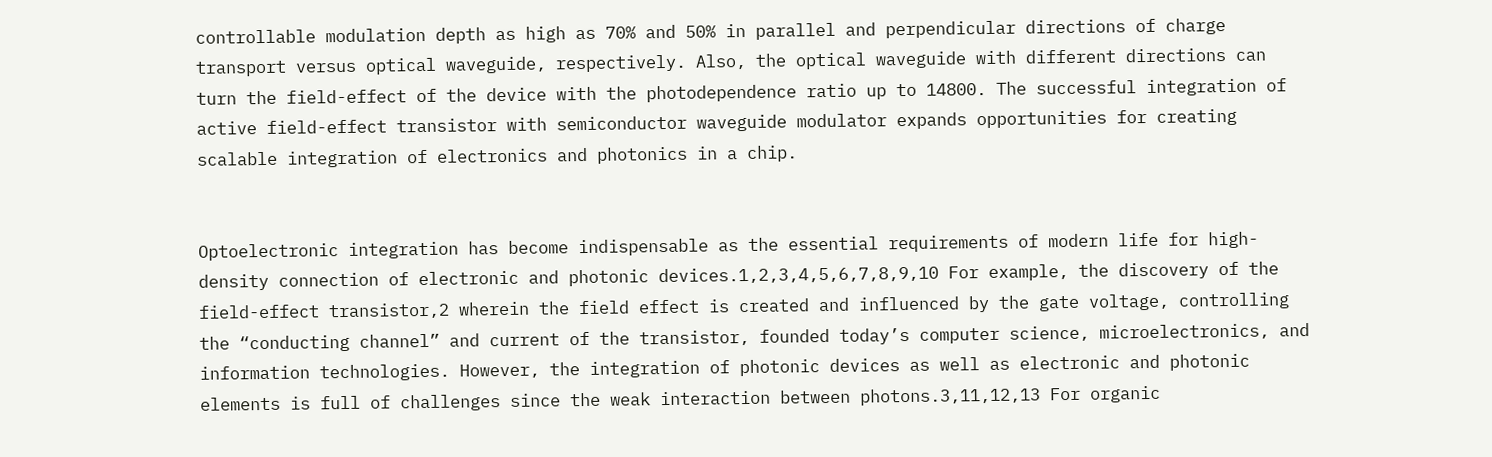controllable modulation depth as high as 70% and 50% in parallel and perpendicular directions of charge transport versus optical waveguide, respectively. Also, the optical waveguide with different directions can turn the field-effect of the device with the photodependence ratio up to 14800. The successful integration of active field-effect transistor with semiconductor waveguide modulator expands opportunities for creating scalable integration of electronics and photonics in a chip.


Optoelectronic integration has become indispensable as the essential requirements of modern life for high-density connection of electronic and photonic devices.1,2,3,4,5,6,7,8,9,10 For example, the discovery of the field-effect transistor,2 wherein the field effect is created and influenced by the gate voltage, controlling the “conducting channel” and current of the transistor, founded today’s computer science, microelectronics, and information technologies. However, the integration of photonic devices as well as electronic and photonic elements is full of challenges since the weak interaction between photons.3,11,12,13 For organic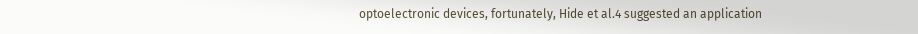optoelectronic devices, fortunately, Hide et al.4 suggested an application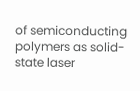of semiconducting polymers as solid-state laser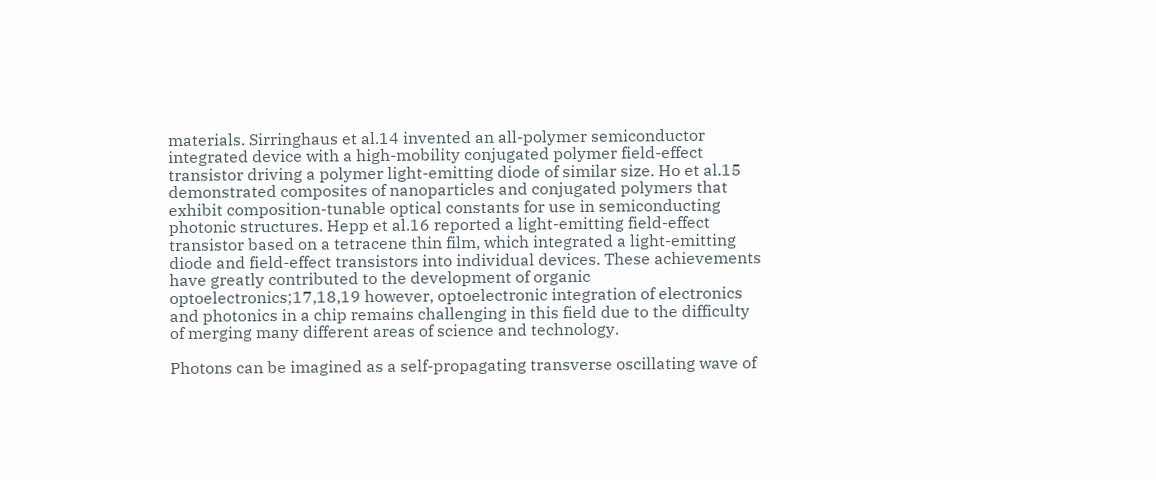materials. Sirringhaus et al.14 invented an all-polymer semiconductor integrated device with a high-mobility conjugated polymer field-effect transistor driving a polymer light-emitting diode of similar size. Ho et al.15 demonstrated composites of nanoparticles and conjugated polymers that exhibit composition-tunable optical constants for use in semiconducting photonic structures. Hepp et al.16 reported a light-emitting field-effect transistor based on a tetracene thin film, which integrated a light-emitting diode and field-effect transistors into individual devices. These achievements have greatly contributed to the development of organic optoelectronics;17,18,19 however, optoelectronic integration of electronics and photonics in a chip remains challenging in this field due to the difficulty of merging many different areas of science and technology.

Photons can be imagined as a self-propagating transverse oscillating wave of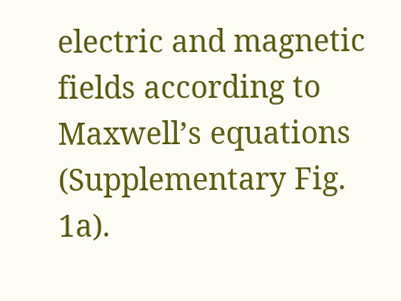electric and magnetic fields according to Maxwell’s equations (Supplementary Fig. 1a).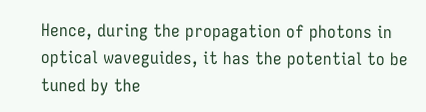Hence, during the propagation of photons in optical waveguides, it has the potential to be tuned by the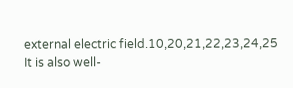external electric field.10,20,21,22,23,24,25 It is also well-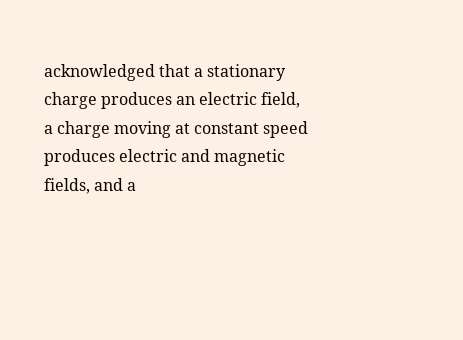acknowledged that a stationary charge produces an electric field, a charge moving at constant speed produces electric and magnetic fields, and a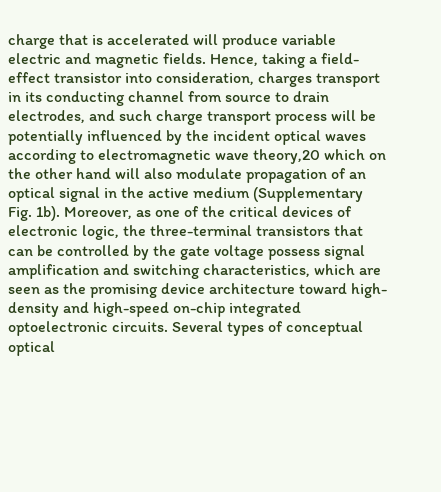charge that is accelerated will produce variable electric and magnetic fields. Hence, taking a field-effect transistor into consideration, charges transport in its conducting channel from source to drain electrodes, and such charge transport process will be potentially influenced by the incident optical waves according to electromagnetic wave theory,20 which on the other hand will also modulate propagation of an optical signal in the active medium (Supplementary Fig. 1b). Moreover, as one of the critical devices of electronic logic, the three-terminal transistors that can be controlled by the gate voltage possess signal amplification and switching characteristics, which are seen as the promising device architecture toward high-density and high-speed on-chip integrated optoelectronic circuits. Several types of conceptual optical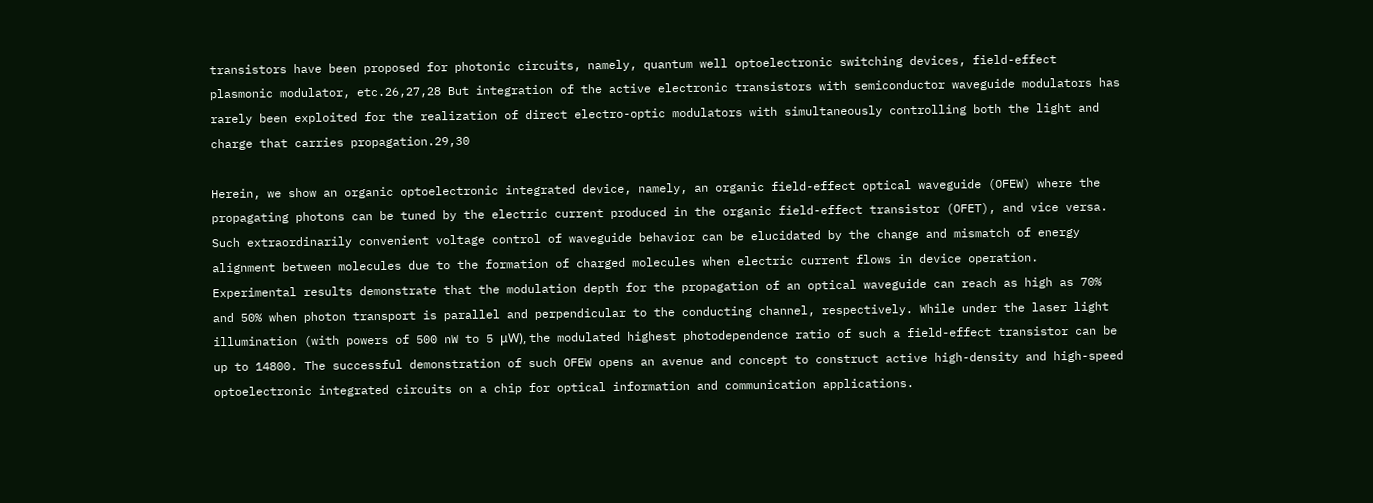transistors have been proposed for photonic circuits, namely, quantum well optoelectronic switching devices, field-effect plasmonic modulator, etc.26,27,28 But integration of the active electronic transistors with semiconductor waveguide modulators has rarely been exploited for the realization of direct electro-optic modulators with simultaneously controlling both the light and charge that carries propagation.29,30

Herein, we show an organic optoelectronic integrated device, namely, an organic field-effect optical waveguide (OFEW) where the propagating photons can be tuned by the electric current produced in the organic field-effect transistor (OFET), and vice versa. Such extraordinarily convenient voltage control of waveguide behavior can be elucidated by the change and mismatch of energy alignment between molecules due to the formation of charged molecules when electric current flows in device operation. Experimental results demonstrate that the modulation depth for the propagation of an optical waveguide can reach as high as 70% and 50% when photon transport is parallel and perpendicular to the conducting channel, respectively. While under the laser light illumination (with powers of 500 nW to 5 μW), the modulated highest photodependence ratio of such a field-effect transistor can be up to 14800. The successful demonstration of such OFEW opens an avenue and concept to construct active high-density and high-speed optoelectronic integrated circuits on a chip for optical information and communication applications.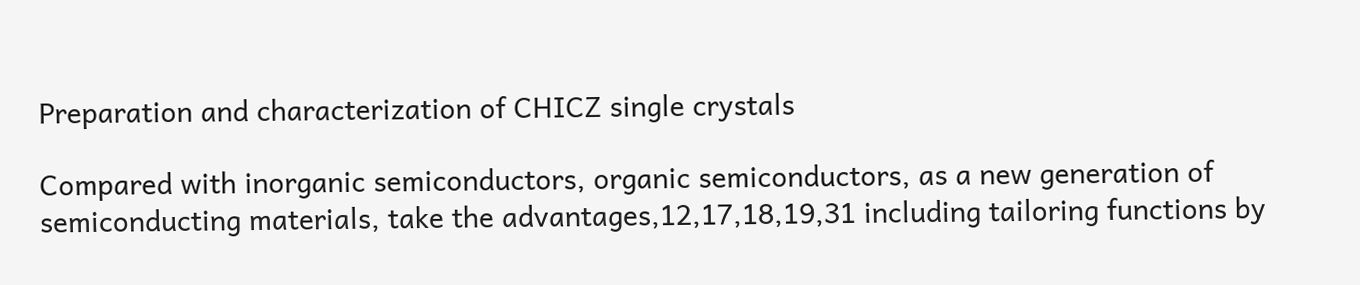Preparation and characterization of CHICZ single crystals

Compared with inorganic semiconductors, organic semiconductors, as a new generation of semiconducting materials, take the advantages,12,17,18,19,31 including tailoring functions by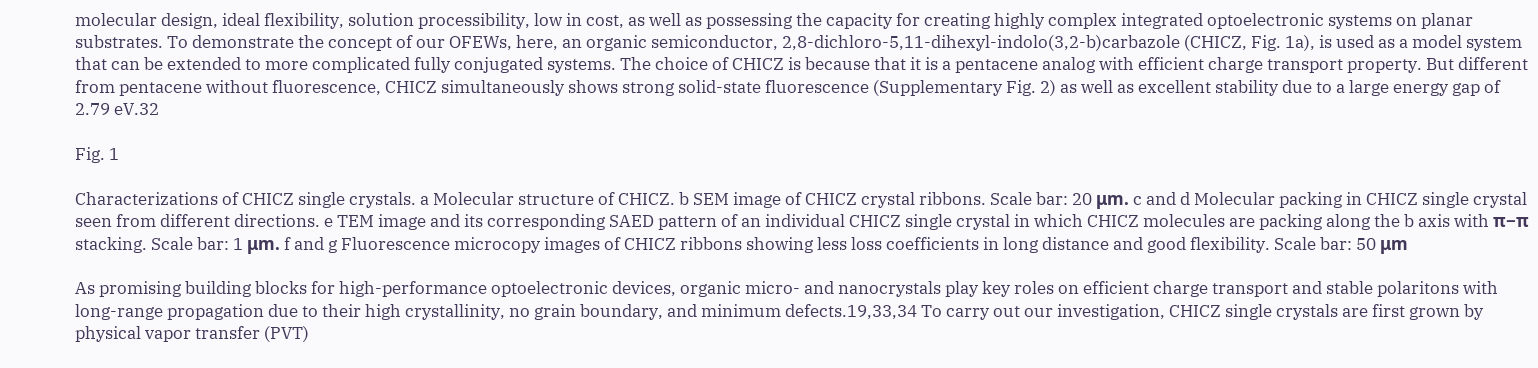molecular design, ideal flexibility, solution processibility, low in cost, as well as possessing the capacity for creating highly complex integrated optoelectronic systems on planar substrates. To demonstrate the concept of our OFEWs, here, an organic semiconductor, 2,8-dichloro-5,11-dihexyl-indolo(3,2-b)carbazole (CHICZ, Fig. 1a), is used as a model system that can be extended to more complicated fully conjugated systems. The choice of CHICZ is because that it is a pentacene analog with efficient charge transport property. But different from pentacene without fluorescence, CHICZ simultaneously shows strong solid-state fluorescence (Supplementary Fig. 2) as well as excellent stability due to a large energy gap of 2.79 eV.32

Fig. 1

Characterizations of CHICZ single crystals. a Molecular structure of CHICZ. b SEM image of CHICZ crystal ribbons. Scale bar: 20 μm. c and d Molecular packing in CHICZ single crystal seen from different directions. e TEM image and its corresponding SAED pattern of an individual CHICZ single crystal in which CHICZ molecules are packing along the b axis with π−π stacking. Scale bar: 1 μm. f and g Fluorescence microcopy images of CHICZ ribbons showing less loss coefficients in long distance and good flexibility. Scale bar: 50 μm

As promising building blocks for high-performance optoelectronic devices, organic micro- and nanocrystals play key roles on efficient charge transport and stable polaritons with long-range propagation due to their high crystallinity, no grain boundary, and minimum defects.19,33,34 To carry out our investigation, CHICZ single crystals are first grown by physical vapor transfer (PVT)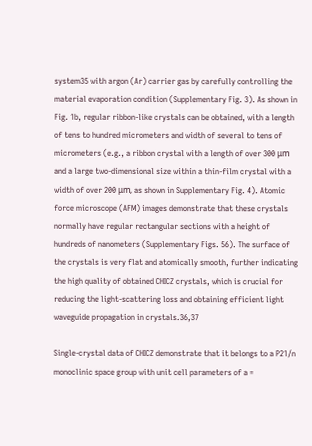system35 with argon (Ar) carrier gas by carefully controlling the material evaporation condition (Supplementary Fig. 3). As shown in Fig. 1b, regular ribbon-like crystals can be obtained, with a length of tens to hundred micrometers and width of several to tens of micrometers (e.g., a ribbon crystal with a length of over 300 μm and a large two-dimensional size within a thin-film crystal with a width of over 200 μm, as shown in Supplementary Fig. 4). Atomic force microscope (AFM) images demonstrate that these crystals normally have regular rectangular sections with a height of hundreds of nanometers (Supplementary Figs. 56). The surface of the crystals is very flat and atomically smooth, further indicating the high quality of obtained CHICZ crystals, which is crucial for reducing the light-scattering loss and obtaining efficient light waveguide propagation in crystals.36,37

Single-crystal data of CHICZ demonstrate that it belongs to a P21/n monoclinic space group with unit cell parameters of a =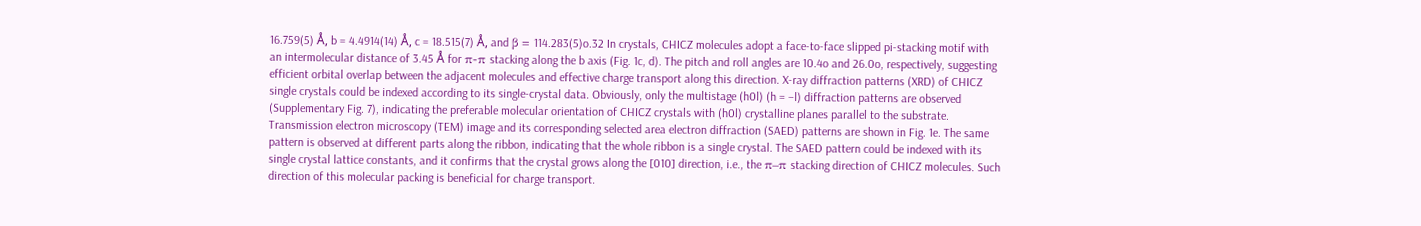16.759(5) Å, b = 4.4914(14) Å, c = 18.515(7) Å, and β = 114.283(5)o.32 In crystals, CHICZ molecules adopt a face-to-face slipped pi-stacking motif with an intermolecular distance of 3.45 Å for π-π stacking along the b axis (Fig. 1c, d). The pitch and roll angles are 10.4o and 26.0o, respectively, suggesting efficient orbital overlap between the adjacent molecules and effective charge transport along this direction. X-ray diffraction patterns (XRD) of CHICZ single crystals could be indexed according to its single-crystal data. Obviously, only the multistage (h0l) (h = –l) diffraction patterns are observed (Supplementary Fig. 7), indicating the preferable molecular orientation of CHICZ crystals with (h0l) crystalline planes parallel to the substrate. Transmission electron microscopy (TEM) image and its corresponding selected area electron diffraction (SAED) patterns are shown in Fig. 1e. The same pattern is observed at different parts along the ribbon, indicating that the whole ribbon is a single crystal. The SAED pattern could be indexed with its single crystal lattice constants, and it confirms that the crystal grows along the [010] direction, i.e., the π–π stacking direction of CHICZ molecules. Such direction of this molecular packing is beneficial for charge transport.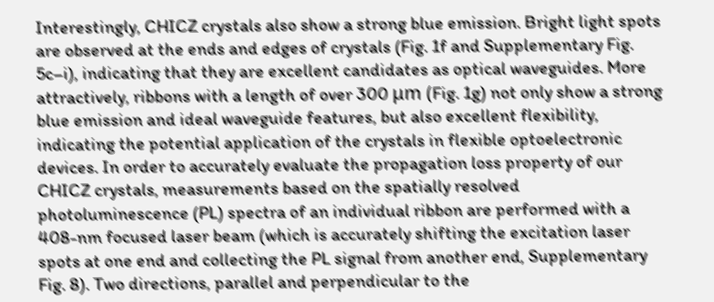Interestingly, CHICZ crystals also show a strong blue emission. Bright light spots are observed at the ends and edges of crystals (Fig. 1f and Supplementary Fig. 5c–i), indicating that they are excellent candidates as optical waveguides. More attractively, ribbons with a length of over 300 μm (Fig. 1g) not only show a strong blue emission and ideal waveguide features, but also excellent flexibility, indicating the potential application of the crystals in flexible optoelectronic devices. In order to accurately evaluate the propagation loss property of our CHICZ crystals, measurements based on the spatially resolved photoluminescence (PL) spectra of an individual ribbon are performed with a 408-nm focused laser beam (which is accurately shifting the excitation laser spots at one end and collecting the PL signal from another end, Supplementary Fig. 8). Two directions, parallel and perpendicular to the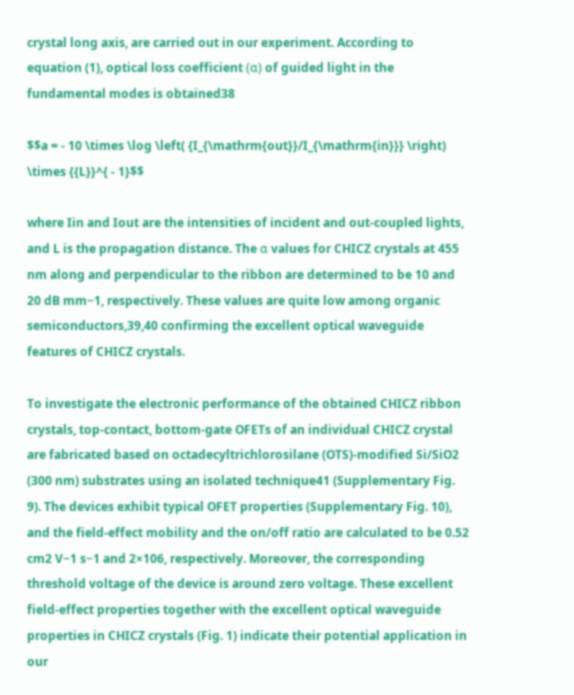crystal long axis, are carried out in our experiment. According to equation (1), optical loss coefficient (α) of guided light in the fundamental modes is obtained38

$$a = - 10 \times \log \left( {I_{\mathrm{out}}/I_{\mathrm{in}}} \right) \times {{L}}^{ - 1}$$

where Iin and Iout are the intensities of incident and out-coupled lights, and L is the propagation distance. The α values for CHICZ crystals at 455 nm along and perpendicular to the ribbon are determined to be 10 and 20 dB mm−1, respectively. These values are quite low among organic semiconductors,39,40 confirming the excellent optical waveguide features of CHICZ crystals.

To investigate the electronic performance of the obtained CHICZ ribbon crystals, top-contact, bottom-gate OFETs of an individual CHICZ crystal are fabricated based on octadecyltrichlorosilane (OTS)-modified Si/SiO2 (300 nm) substrates using an isolated technique41 (Supplementary Fig. 9). The devices exhibit typical OFET properties (Supplementary Fig. 10), and the field-effect mobility and the on/off ratio are calculated to be 0.52 cm2 V−1 s−1 and 2×106, respectively. Moreover, the corresponding threshold voltage of the device is around zero voltage. These excellent field-effect properties together with the excellent optical waveguide properties in CHICZ crystals (Fig. 1) indicate their potential application in our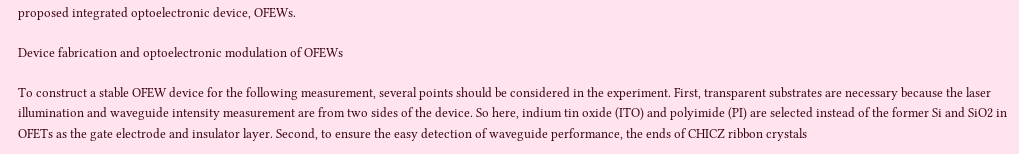proposed integrated optoelectronic device, OFEWs.

Device fabrication and optoelectronic modulation of OFEWs

To construct a stable OFEW device for the following measurement, several points should be considered in the experiment. First, transparent substrates are necessary because the laser illumination and waveguide intensity measurement are from two sides of the device. So here, indium tin oxide (ITO) and polyimide (PI) are selected instead of the former Si and SiO2 in OFETs as the gate electrode and insulator layer. Second, to ensure the easy detection of waveguide performance, the ends of CHICZ ribbon crystals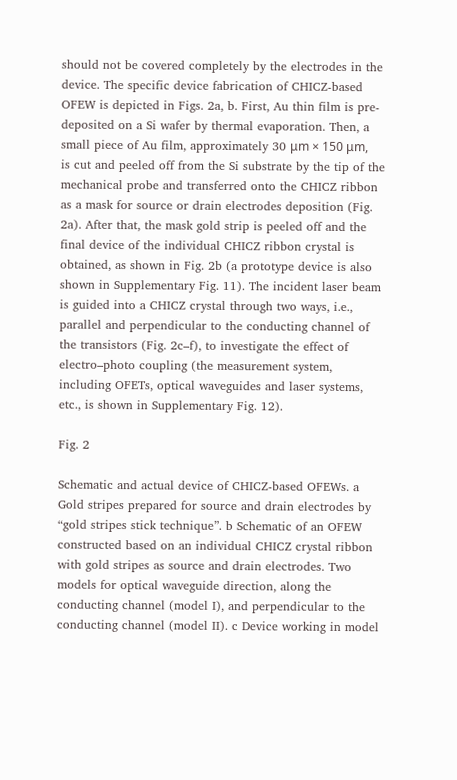should not be covered completely by the electrodes in the device. The specific device fabrication of CHICZ-based OFEW is depicted in Figs. 2a, b. First, Au thin film is pre-deposited on a Si wafer by thermal evaporation. Then, a small piece of Au film, approximately 30 μm × 150 μm, is cut and peeled off from the Si substrate by the tip of the mechanical probe and transferred onto the CHICZ ribbon as a mask for source or drain electrodes deposition (Fig. 2a). After that, the mask gold strip is peeled off and the final device of the individual CHICZ ribbon crystal is obtained, as shown in Fig. 2b (a prototype device is also shown in Supplementary Fig. 11). The incident laser beam is guided into a CHICZ crystal through two ways, i.e., parallel and perpendicular to the conducting channel of the transistors (Fig. 2c–f), to investigate the effect of electro–photo coupling (the measurement system, including OFETs, optical waveguides and laser systems, etc., is shown in Supplementary Fig. 12).

Fig. 2

Schematic and actual device of CHICZ-based OFEWs. a Gold stripes prepared for source and drain electrodes by “gold stripes stick technique”. b Schematic of an OFEW constructed based on an individual CHICZ crystal ribbon with gold stripes as source and drain electrodes. Two models for optical waveguide direction, along the conducting channel (model I), and perpendicular to the conducting channel (model II). c Device working in model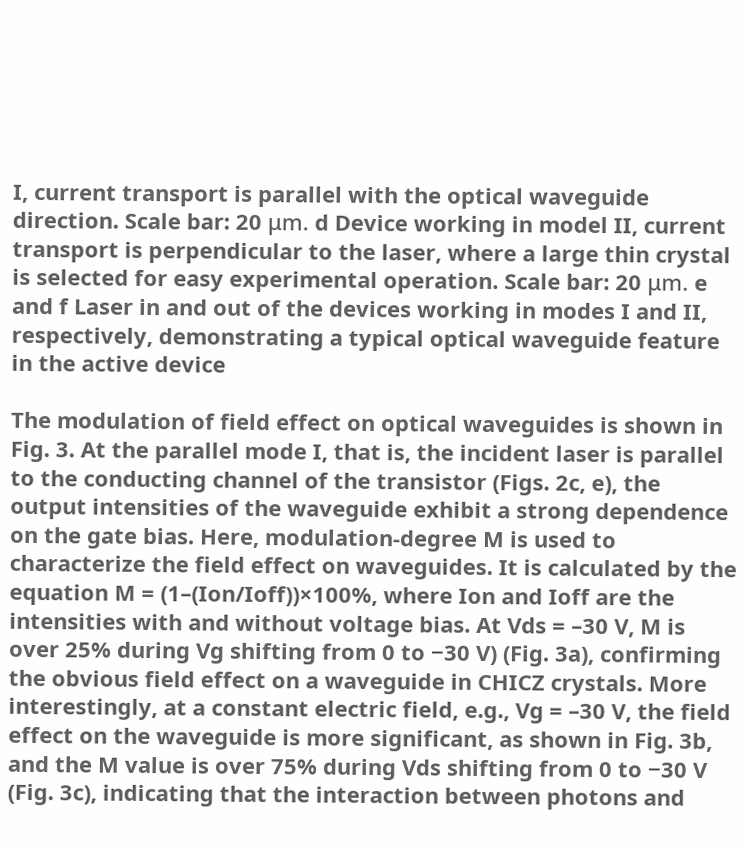I, current transport is parallel with the optical waveguide direction. Scale bar: 20 μm. d Device working in model II, current transport is perpendicular to the laser, where a large thin crystal is selected for easy experimental operation. Scale bar: 20 μm. e and f Laser in and out of the devices working in modes I and II, respectively, demonstrating a typical optical waveguide feature in the active device

The modulation of field effect on optical waveguides is shown in Fig. 3. At the parallel mode I, that is, the incident laser is parallel to the conducting channel of the transistor (Figs. 2c, e), the output intensities of the waveguide exhibit a strong dependence on the gate bias. Here, modulation-degree M is used to characterize the field effect on waveguides. It is calculated by the equation M = (1–(Ion/Ioff))×100%, where Ion and Ioff are the intensities with and without voltage bias. At Vds = –30 V, M is over 25% during Vg shifting from 0 to −30 V) (Fig. 3a), confirming the obvious field effect on a waveguide in CHICZ crystals. More interestingly, at a constant electric field, e.g., Vg = –30 V, the field effect on the waveguide is more significant, as shown in Fig. 3b, and the M value is over 75% during Vds shifting from 0 to −30 V (Fig. 3c), indicating that the interaction between photons and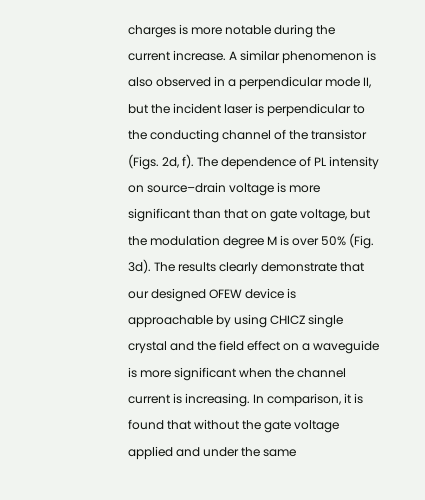charges is more notable during the current increase. A similar phenomenon is also observed in a perpendicular mode II, but the incident laser is perpendicular to the conducting channel of the transistor (Figs. 2d, f). The dependence of PL intensity on source–drain voltage is more significant than that on gate voltage, but the modulation degree M is over 50% (Fig. 3d). The results clearly demonstrate that our designed OFEW device is approachable by using CHICZ single crystal and the field effect on a waveguide is more significant when the channel current is increasing. In comparison, it is found that without the gate voltage applied and under the same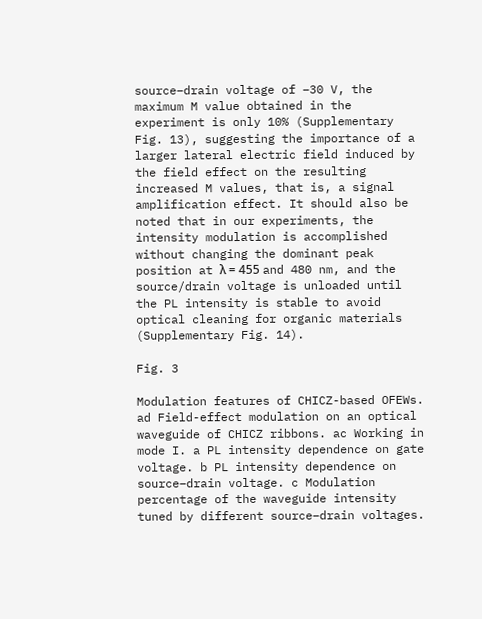source–drain voltage of –30 V, the maximum M value obtained in the experiment is only 10% (Supplementary Fig. 13), suggesting the importance of a larger lateral electric field induced by the field effect on the resulting increased M values, that is, a signal amplification effect. It should also be noted that in our experiments, the intensity modulation is accomplished without changing the dominant peak position at λ = 455 and 480 nm, and the source/drain voltage is unloaded until the PL intensity is stable to avoid optical cleaning for organic materials (Supplementary Fig. 14).

Fig. 3

Modulation features of CHICZ-based OFEWs. ad Field-effect modulation on an optical waveguide of CHICZ ribbons. ac Working in mode I. a PL intensity dependence on gate voltage. b PL intensity dependence on source–drain voltage. c Modulation percentage of the waveguide intensity tuned by different source–drain voltages.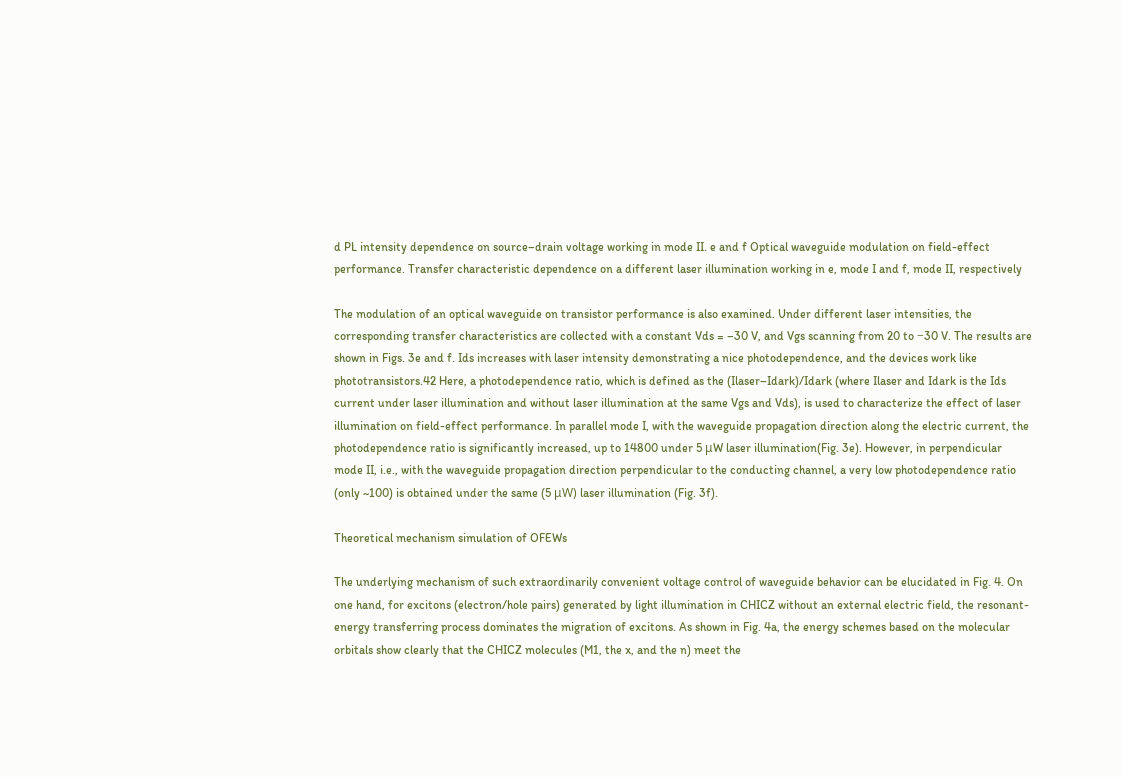d PL intensity dependence on source–drain voltage working in mode II. e and f Optical waveguide modulation on field-effect performance. Transfer characteristic dependence on a different laser illumination working in e, mode I and f, mode II, respectively

The modulation of an optical waveguide on transistor performance is also examined. Under different laser intensities, the corresponding transfer characteristics are collected with a constant Vds = –30 V, and Vgs scanning from 20 to −30 V. The results are shown in Figs. 3e and f. Ids increases with laser intensity demonstrating a nice photodependence, and the devices work like phototransistors.42 Here, a photodependence ratio, which is defined as the (Ilaser–Idark)/Idark (where Ilaser and Idark is the Ids current under laser illumination and without laser illumination at the same Vgs and Vds), is used to characterize the effect of laser illumination on field-effect performance. In parallel mode I, with the waveguide propagation direction along the electric current, the photodependence ratio is significantly increased, up to 14800 under 5 μW laser illumination(Fig. 3e). However, in perpendicular mode II, i.e., with the waveguide propagation direction perpendicular to the conducting channel, a very low photodependence ratio (only ~100) is obtained under the same (5 μW) laser illumination (Fig. 3f).

Theoretical mechanism simulation of OFEWs

The underlying mechanism of such extraordinarily convenient voltage control of waveguide behavior can be elucidated in Fig. 4. On one hand, for excitons (electron/hole pairs) generated by light illumination in CHICZ without an external electric field, the resonant-energy transferring process dominates the migration of excitons. As shown in Fig. 4a, the energy schemes based on the molecular orbitals show clearly that the CHICZ molecules (M1, the x, and the n) meet the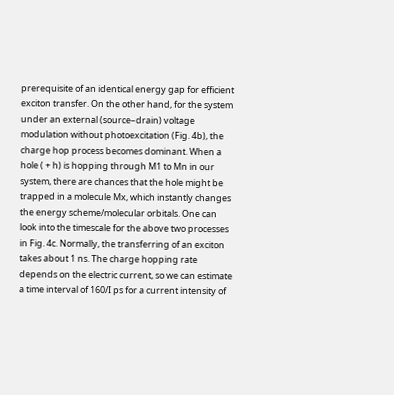prerequisite of an identical energy gap for efficient exciton transfer. On the other hand, for the system under an external (source–drain) voltage modulation without photoexcitation (Fig. 4b), the charge hop process becomes dominant. When a hole ( + h) is hopping through M1 to Mn in our system, there are chances that the hole might be trapped in a molecule Mx, which instantly changes the energy scheme/molecular orbitals. One can look into the timescale for the above two processes in Fig. 4c. Normally, the transferring of an exciton takes about 1 ns. The charge hopping rate depends on the electric current, so we can estimate a time interval of 160/I ps for a current intensity of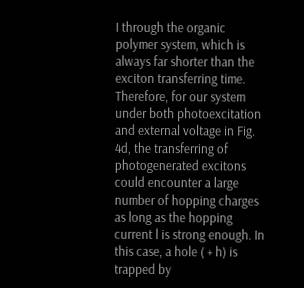I through the organic polymer system, which is always far shorter than the exciton transferring time. Therefore, for our system under both photoexcitation and external voltage in Fig. 4d, the transferring of photogenerated excitons could encounter a large number of hopping charges as long as the hopping current l is strong enough. In this case, a hole ( + h) is trapped by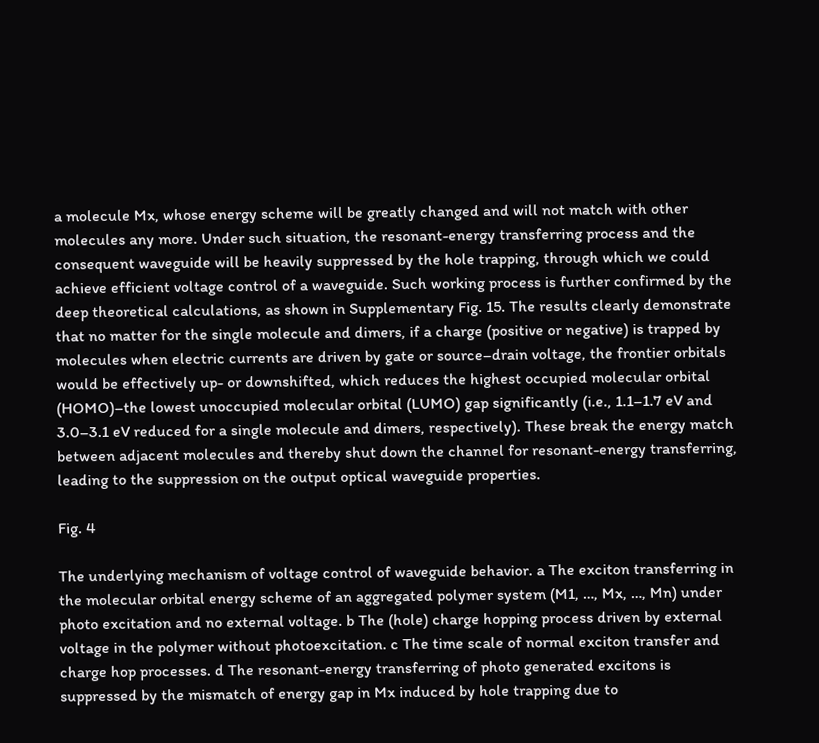a molecule Mx, whose energy scheme will be greatly changed and will not match with other molecules any more. Under such situation, the resonant-energy transferring process and the consequent waveguide will be heavily suppressed by the hole trapping, through which we could achieve efficient voltage control of a waveguide. Such working process is further confirmed by the deep theoretical calculations, as shown in Supplementary Fig. 15. The results clearly demonstrate that no matter for the single molecule and dimers, if a charge (positive or negative) is trapped by molecules when electric currents are driven by gate or source–drain voltage, the frontier orbitals would be effectively up- or downshifted, which reduces the highest occupied molecular orbital (HOMO)–the lowest unoccupied molecular orbital (LUMO) gap significantly (i.e., 1.1–1.7 eV and 3.0–3.1 eV reduced for a single molecule and dimers, respectively). These break the energy match between adjacent molecules and thereby shut down the channel for resonant-energy transferring, leading to the suppression on the output optical waveguide properties.

Fig. 4

The underlying mechanism of voltage control of waveguide behavior. a The exciton transferring in the molecular orbital energy scheme of an aggregated polymer system (M1, …, Mx, …, Mn) under photo excitation and no external voltage. b The (hole) charge hopping process driven by external voltage in the polymer without photoexcitation. c The time scale of normal exciton transfer and charge hop processes. d The resonant-energy transferring of photo generated excitons is suppressed by the mismatch of energy gap in Mx induced by hole trapping due to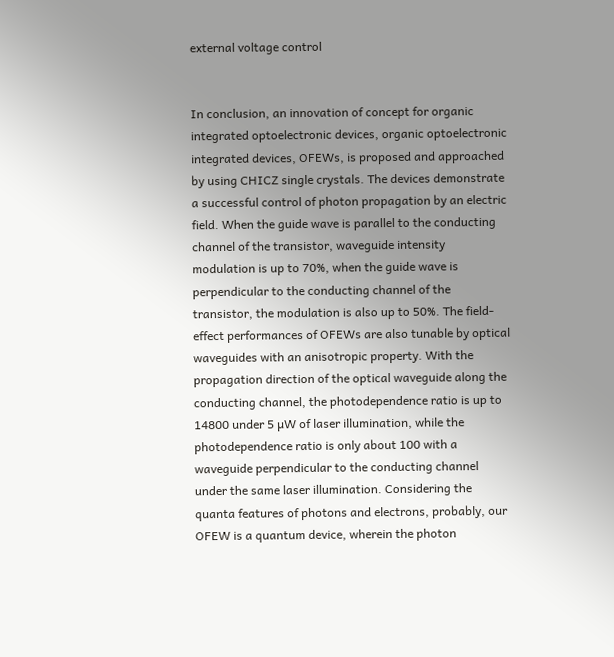external voltage control


In conclusion, an innovation of concept for organic integrated optoelectronic devices, organic optoelectronic integrated devices, OFEWs, is proposed and approached by using CHICZ single crystals. The devices demonstrate a successful control of photon propagation by an electric field. When the guide wave is parallel to the conducting channel of the transistor, waveguide intensity modulation is up to 70%, when the guide wave is perpendicular to the conducting channel of the transistor, the modulation is also up to 50%. The field-effect performances of OFEWs are also tunable by optical waveguides with an anisotropic property. With the propagation direction of the optical waveguide along the conducting channel, the photodependence ratio is up to 14800 under 5 µW of laser illumination, while the photodependence ratio is only about 100 with a waveguide perpendicular to the conducting channel under the same laser illumination. Considering the quanta features of photons and electrons, probably, our OFEW is a quantum device, wherein the photon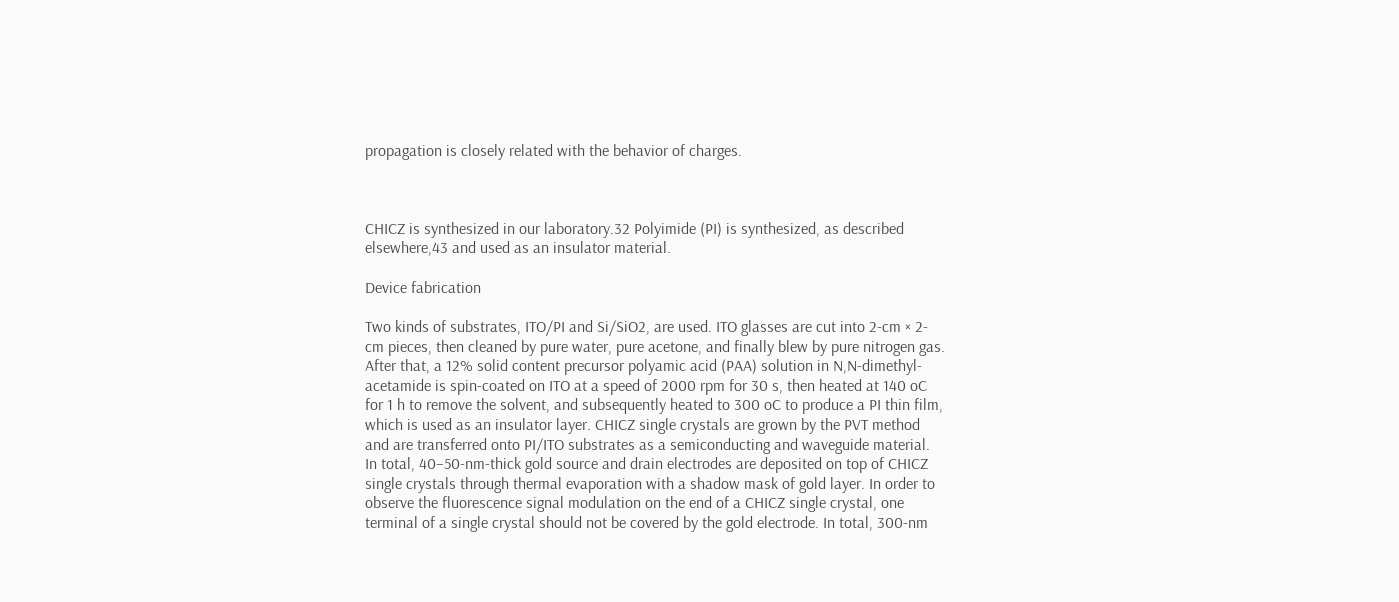propagation is closely related with the behavior of charges.



CHICZ is synthesized in our laboratory.32 Polyimide (PI) is synthesized, as described elsewhere,43 and used as an insulator material.

Device fabrication

Two kinds of substrates, ITO/PI and Si/SiO2, are used. ITO glasses are cut into 2-cm × 2-cm pieces, then cleaned by pure water, pure acetone, and finally blew by pure nitrogen gas. After that, a 12% solid content precursor polyamic acid (PAA) solution in N,N-dimethyl-acetamide is spin-coated on ITO at a speed of 2000 rpm for 30 s, then heated at 140 oC for 1 h to remove the solvent, and subsequently heated to 300 oC to produce a PI thin film, which is used as an insulator layer. CHICZ single crystals are grown by the PVT method and are transferred onto PI/ITO substrates as a semiconducting and waveguide material. In total, 40–50-nm-thick gold source and drain electrodes are deposited on top of CHICZ single crystals through thermal evaporation with a shadow mask of gold layer. In order to observe the fluorescence signal modulation on the end of a CHICZ single crystal, one terminal of a single crystal should not be covered by the gold electrode. In total, 300-nm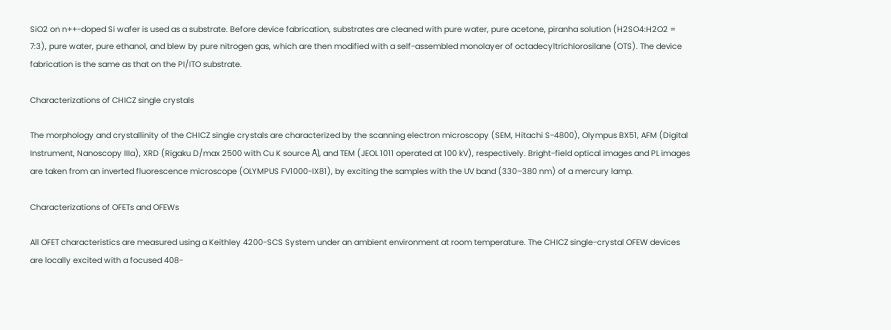SiO2 on n++-doped Si wafer is used as a substrate. Before device fabrication, substrates are cleaned with pure water, pure acetone, piranha solution (H2SO4:H2O2 = 7:3), pure water, pure ethanol, and blew by pure nitrogen gas, which are then modified with a self-assembled monolayer of octadecyltrichlorosilane (OTS). The device fabrication is the same as that on the PI/ITO substrate.

Characterizations of CHICZ single crystals

The morphology and crystallinity of the CHICZ single crystals are characterized by the scanning electron microscopy (SEM, Hitachi S-4800), Olympus BX51, AFM (Digital Instrument, Nanoscopy IIIa), XRD (Rigaku D/max 2500 with Cu K source Å), and TEM (JEOL 1011 operated at 100 kV), respectively. Bright-field optical images and PL images are taken from an inverted fluorescence microscope (OLYMPUS FV1000-IX81), by exciting the samples with the UV band (330–380 nm) of a mercury lamp.

Characterizations of OFETs and OFEWs

All OFET characteristics are measured using a Keithley 4200-SCS System under an ambient environment at room temperature. The CHICZ single-crystal OFEW devices are locally excited with a focused 408-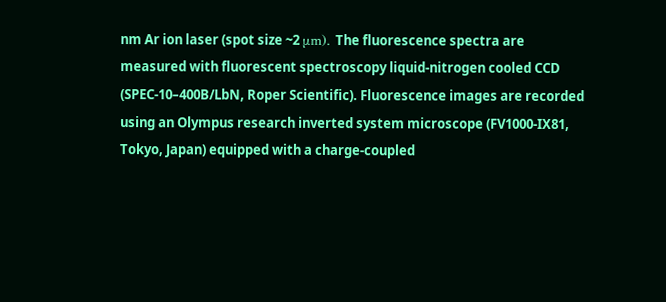nm Ar ion laser (spot size ~2 μm). The fluorescence spectra are measured with fluorescent spectroscopy liquid-nitrogen cooled CCD (SPEC-10–400B/LbN, Roper Scientific). Fluorescence images are recorded using an Olympus research inverted system microscope (FV1000-IX81, Tokyo, Japan) equipped with a charge-coupled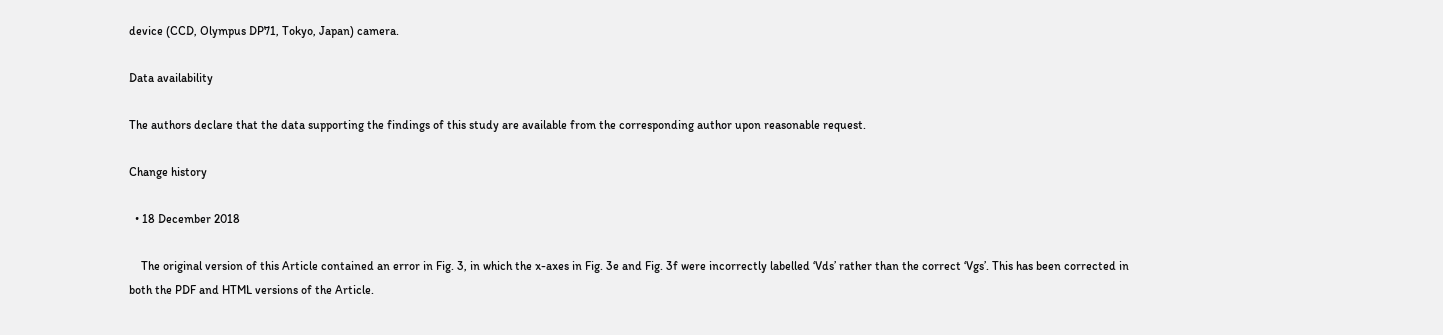device (CCD, Olympus DP71, Tokyo, Japan) camera.

Data availability

The authors declare that the data supporting the findings of this study are available from the corresponding author upon reasonable request.

Change history

  • 18 December 2018

    The original version of this Article contained an error in Fig. 3, in which the x-axes in Fig. 3e and Fig. 3f were incorrectly labelled ‘Vds’ rather than the correct ‘Vgs’. This has been corrected in both the PDF and HTML versions of the Article.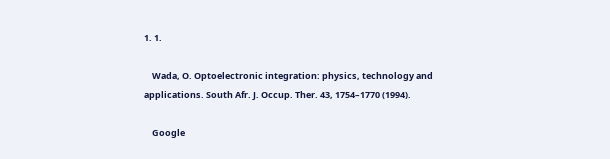1. 1.

    Wada, O. Optoelectronic integration: physics, technology and applications. South Afr. J. Occup. Ther. 43, 1754–1770 (1994).

    Google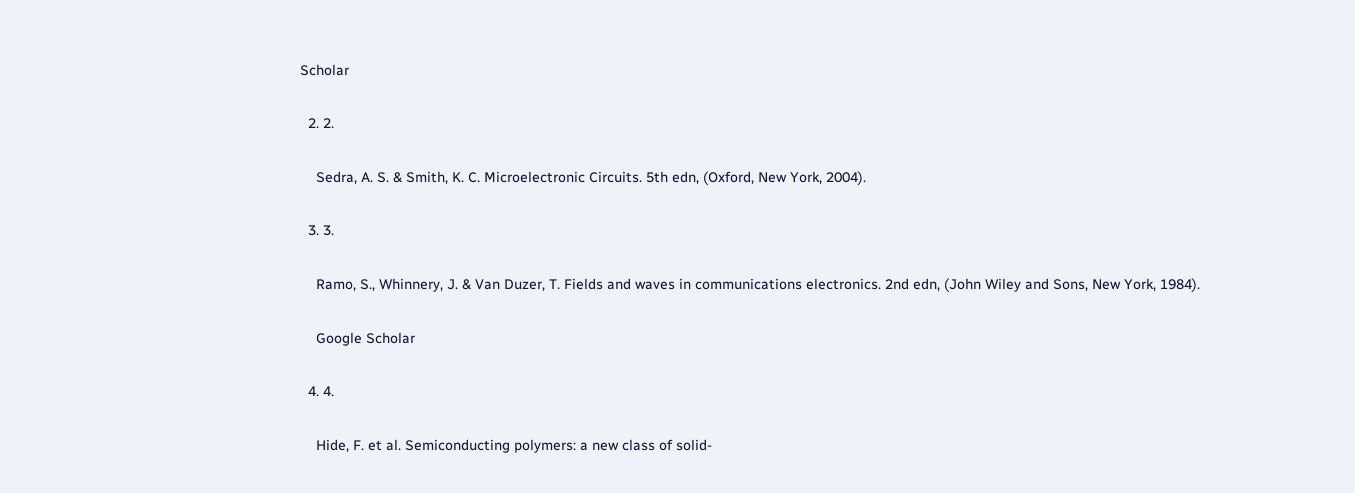Scholar

  2. 2.

    Sedra, A. S. & Smith, K. C. Microelectronic Circuits. 5th edn, (Oxford, New York, 2004).

  3. 3.

    Ramo, S., Whinnery, J. & Van Duzer, T. Fields and waves in communications electronics. 2nd edn, (John Wiley and Sons, New York, 1984).

    Google Scholar

  4. 4.

    Hide, F. et al. Semiconducting polymers: a new class of solid-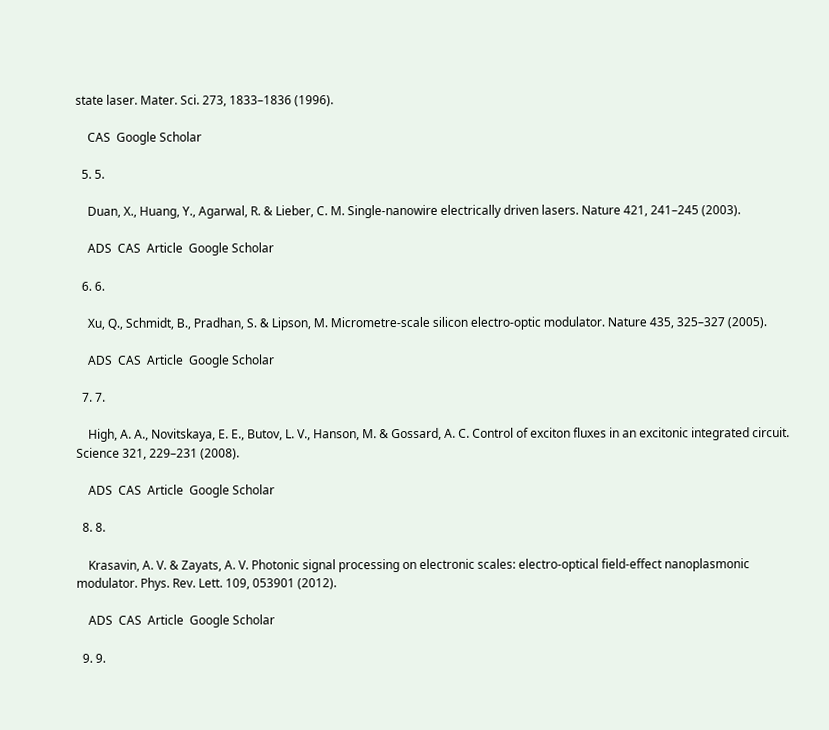state laser. Mater. Sci. 273, 1833–1836 (1996).

    CAS  Google Scholar

  5. 5.

    Duan, X., Huang, Y., Agarwal, R. & Lieber, C. M. Single-nanowire electrically driven lasers. Nature 421, 241–245 (2003).

    ADS  CAS  Article  Google Scholar

  6. 6.

    Xu, Q., Schmidt, B., Pradhan, S. & Lipson, M. Micrometre-scale silicon electro-optic modulator. Nature 435, 325–327 (2005).

    ADS  CAS  Article  Google Scholar

  7. 7.

    High, A. A., Novitskaya, E. E., Butov, L. V., Hanson, M. & Gossard, A. C. Control of exciton fluxes in an excitonic integrated circuit. Science 321, 229–231 (2008).

    ADS  CAS  Article  Google Scholar

  8. 8.

    Krasavin, A. V. & Zayats, A. V. Photonic signal processing on electronic scales: electro-optical field-effect nanoplasmonic modulator. Phys. Rev. Lett. 109, 053901 (2012).

    ADS  CAS  Article  Google Scholar

  9. 9.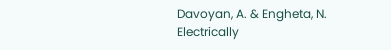Davoyan, A. & Engheta, N. Electrically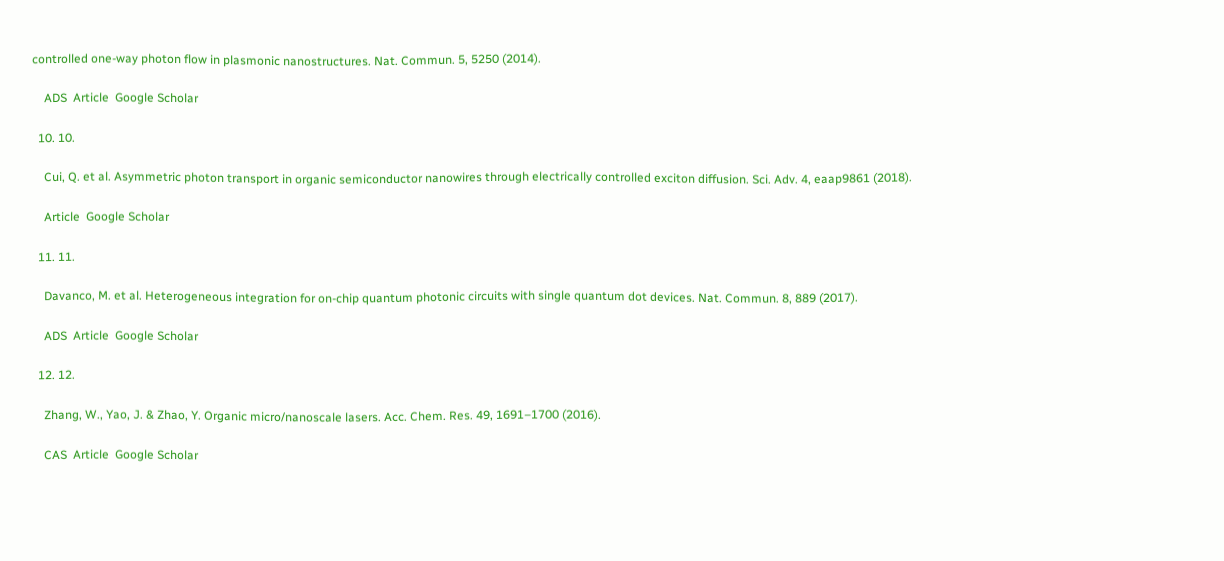controlled one-way photon flow in plasmonic nanostructures. Nat. Commun. 5, 5250 (2014).

    ADS  Article  Google Scholar

  10. 10.

    Cui, Q. et al. Asymmetric photon transport in organic semiconductor nanowires through electrically controlled exciton diffusion. Sci. Adv. 4, eaap9861 (2018).

    Article  Google Scholar

  11. 11.

    Davanco, M. et al. Heterogeneous integration for on-chip quantum photonic circuits with single quantum dot devices. Nat. Commun. 8, 889 (2017).

    ADS  Article  Google Scholar

  12. 12.

    Zhang, W., Yao, J. & Zhao, Y. Organic micro/nanoscale lasers. Acc. Chem. Res. 49, 1691–1700 (2016).

    CAS  Article  Google Scholar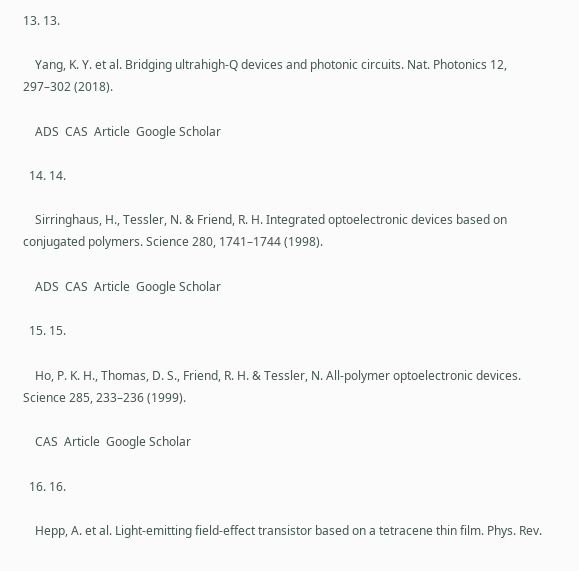13. 13.

    Yang, K. Y. et al. Bridging ultrahigh-Q devices and photonic circuits. Nat. Photonics 12, 297–302 (2018).

    ADS  CAS  Article  Google Scholar

  14. 14.

    Sirringhaus, H., Tessler, N. & Friend, R. H. Integrated optoelectronic devices based on conjugated polymers. Science 280, 1741–1744 (1998).

    ADS  CAS  Article  Google Scholar

  15. 15.

    Ho, P. K. H., Thomas, D. S., Friend, R. H. & Tessler, N. All-polymer optoelectronic devices. Science 285, 233–236 (1999).

    CAS  Article  Google Scholar

  16. 16.

    Hepp, A. et al. Light-emitting field-effect transistor based on a tetracene thin film. Phys. Rev.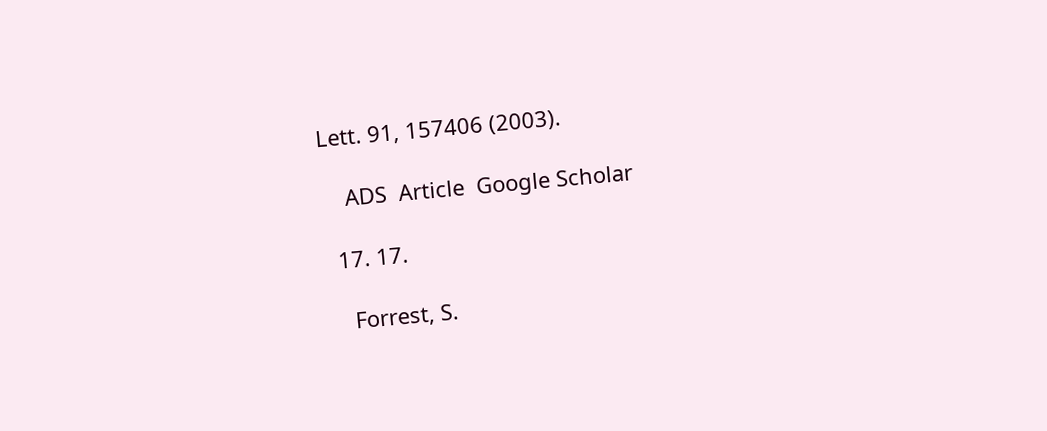Lett. 91, 157406 (2003).

    ADS  Article  Google Scholar

  17. 17.

    Forrest, S.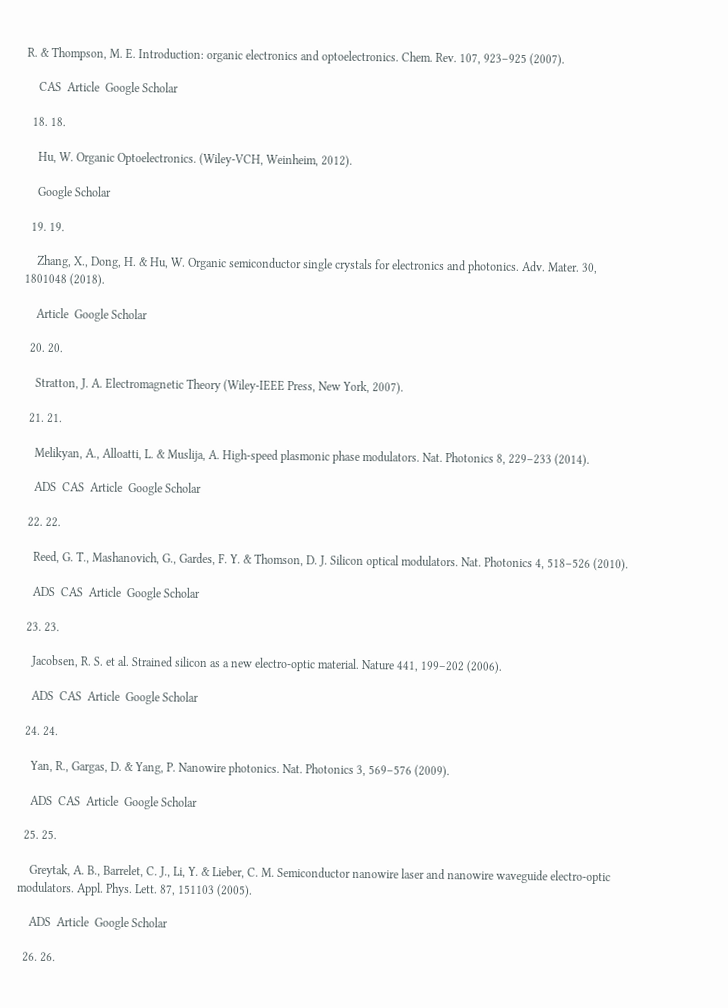R. & Thompson, M. E. Introduction: organic electronics and optoelectronics. Chem. Rev. 107, 923–925 (2007).

    CAS  Article  Google Scholar

  18. 18.

    Hu, W. Organic Optoelectronics. (Wiley-VCH, Weinheim, 2012).

    Google Scholar

  19. 19.

    Zhang, X., Dong, H. & Hu, W. Organic semiconductor single crystals for electronics and photonics. Adv. Mater. 30, 1801048 (2018).

    Article  Google Scholar

  20. 20.

    Stratton, J. A. Electromagnetic Theory (Wiley-IEEE Press, New York, 2007).

  21. 21.

    Melikyan, A., Alloatti, L. & Muslija, A. High-speed plasmonic phase modulators. Nat. Photonics 8, 229–233 (2014).

    ADS  CAS  Article  Google Scholar

  22. 22.

    Reed, G. T., Mashanovich, G., Gardes, F. Y. & Thomson, D. J. Silicon optical modulators. Nat. Photonics 4, 518–526 (2010).

    ADS  CAS  Article  Google Scholar

  23. 23.

    Jacobsen, R. S. et al. Strained silicon as a new electro-optic material. Nature 441, 199–202 (2006).

    ADS  CAS  Article  Google Scholar

  24. 24.

    Yan, R., Gargas, D. & Yang, P. Nanowire photonics. Nat. Photonics 3, 569–576 (2009).

    ADS  CAS  Article  Google Scholar

  25. 25.

    Greytak, A. B., Barrelet, C. J., Li, Y. & Lieber, C. M. Semiconductor nanowire laser and nanowire waveguide electro-optic modulators. Appl. Phys. Lett. 87, 151103 (2005).

    ADS  Article  Google Scholar

  26. 26.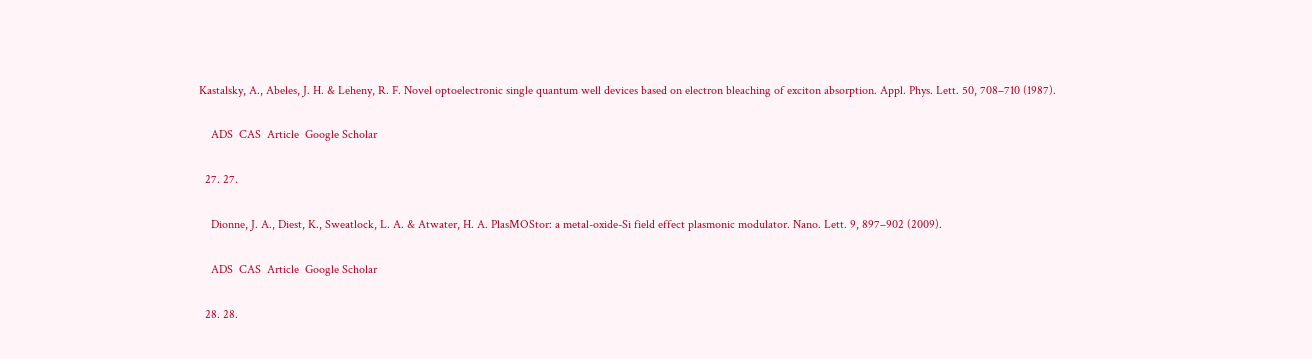Kastalsky, A., Abeles, J. H. & Leheny, R. F. Novel optoelectronic single quantum well devices based on electron bleaching of exciton absorption. Appl. Phys. Lett. 50, 708–710 (1987).

    ADS  CAS  Article  Google Scholar

  27. 27.

    Dionne, J. A., Diest, K., Sweatlock, L. A. & Atwater, H. A. PlasMOStor: a metal-oxide-Si field effect plasmonic modulator. Nano. Lett. 9, 897–902 (2009).

    ADS  CAS  Article  Google Scholar

  28. 28.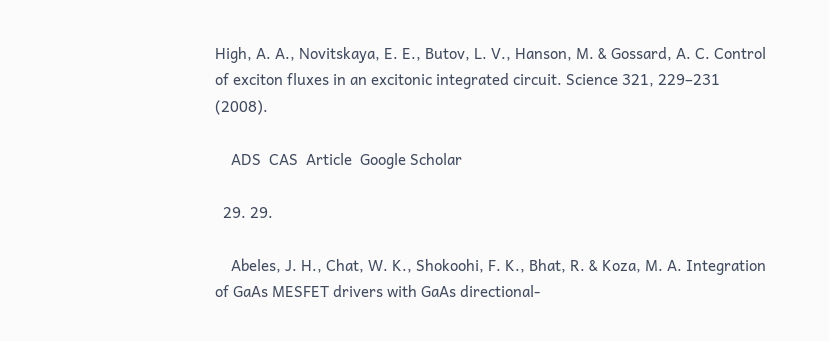High, A. A., Novitskaya, E. E., Butov, L. V., Hanson, M. & Gossard, A. C. Control of exciton fluxes in an excitonic integrated circuit. Science 321, 229–231 (2008).

    ADS  CAS  Article  Google Scholar

  29. 29.

    Abeles, J. H., Chat, W. K., Shokoohi, F. K., Bhat, R. & Koza, M. A. Integration of GaAs MESFET drivers with GaAs directional-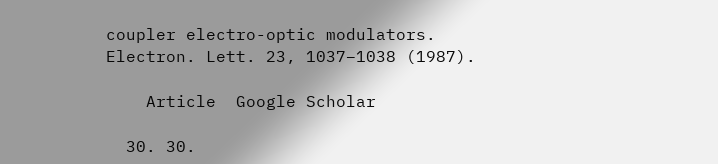coupler electro-optic modulators. Electron. Lett. 23, 1037–1038 (1987).

    Article  Google Scholar

  30. 30.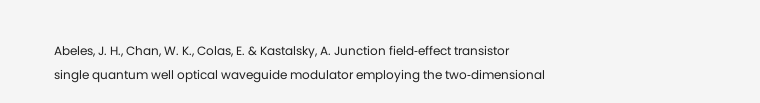Abeles, J. H., Chan, W. K., Colas, E. & Kastalsky, A. Junction field‐effect transistor single quantum well optical waveguide modulator employing the two‐dimensional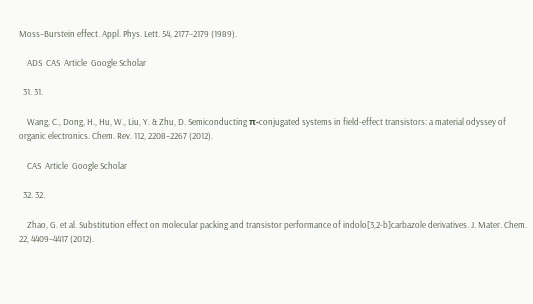Moss–Burstein effect. Appl. Phys. Lett. 54, 2177–2179 (1989).

    ADS  CAS  Article  Google Scholar

  31. 31.

    Wang, C., Dong, H., Hu, W., Liu, Y. & Zhu, D. Semiconducting π-conjugated systems in field-effect transistors: a material odyssey of organic electronics. Chem. Rev. 112, 2208–2267 (2012).

    CAS  Article  Google Scholar

  32. 32.

    Zhao, G. et al. Substitution effect on molecular packing and transistor performance of indolo[3,2-b]carbazole derivatives. J. Mater. Chem. 22, 4409–4417 (2012).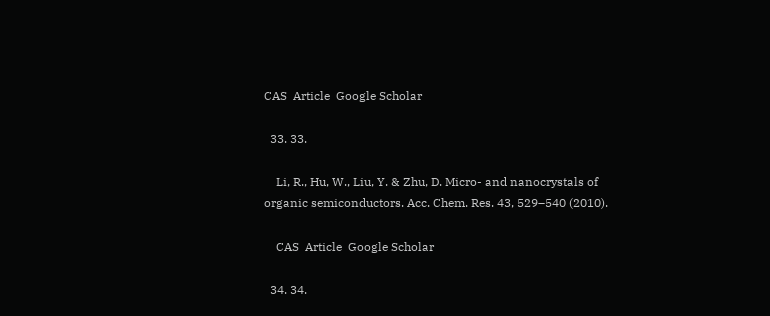CAS  Article  Google Scholar

  33. 33.

    Li, R., Hu, W., Liu, Y. & Zhu, D. Micro- and nanocrystals of organic semiconductors. Acc. Chem. Res. 43, 529–540 (2010).

    CAS  Article  Google Scholar

  34. 34.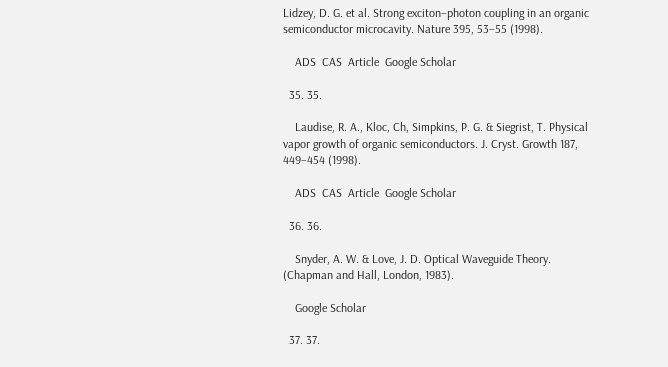Lidzey, D. G. et al. Strong exciton–photon coupling in an organic semiconductor microcavity. Nature 395, 53–55 (1998).

    ADS  CAS  Article  Google Scholar

  35. 35.

    Laudise, R. A., Kloc, Ch, Simpkins, P. G. & Siegrist, T. Physical vapor growth of organic semiconductors. J. Cryst. Growth 187, 449–454 (1998).

    ADS  CAS  Article  Google Scholar

  36. 36.

    Snyder, A. W. & Love, J. D. Optical Waveguide Theory. (Chapman and Hall, London, 1983).

    Google Scholar

  37. 37.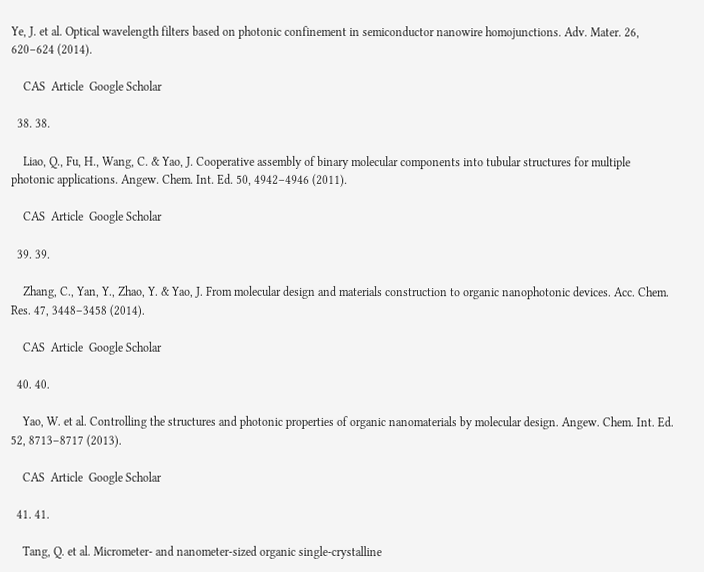Ye, J. et al. Optical wavelength filters based on photonic confinement in semiconductor nanowire homojunctions. Adv. Mater. 26, 620–624 (2014).

    CAS  Article  Google Scholar

  38. 38.

    Liao, Q., Fu, H., Wang, C. & Yao, J. Cooperative assembly of binary molecular components into tubular structures for multiple photonic applications. Angew. Chem. Int. Ed. 50, 4942–4946 (2011).

    CAS  Article  Google Scholar

  39. 39.

    Zhang, C., Yan, Y., Zhao, Y. & Yao, J. From molecular design and materials construction to organic nanophotonic devices. Acc. Chem. Res. 47, 3448–3458 (2014).

    CAS  Article  Google Scholar

  40. 40.

    Yao, W. et al. Controlling the structures and photonic properties of organic nanomaterials by molecular design. Angew. Chem. Int. Ed. 52, 8713–8717 (2013).

    CAS  Article  Google Scholar

  41. 41.

    Tang, Q. et al. Micrometer- and nanometer-sized organic single-crystalline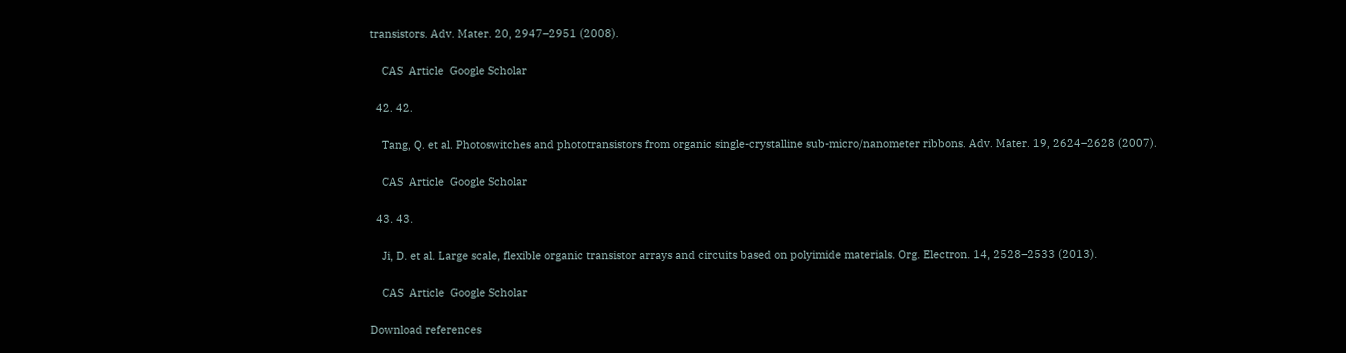transistors. Adv. Mater. 20, 2947–2951 (2008).

    CAS  Article  Google Scholar

  42. 42.

    Tang, Q. et al. Photoswitches and phototransistors from organic single-crystalline sub-micro/nanometer ribbons. Adv. Mater. 19, 2624–2628 (2007).

    CAS  Article  Google Scholar

  43. 43.

    Ji, D. et al. Large scale, flexible organic transistor arrays and circuits based on polyimide materials. Org. Electron. 14, 2528–2533 (2013).

    CAS  Article  Google Scholar

Download references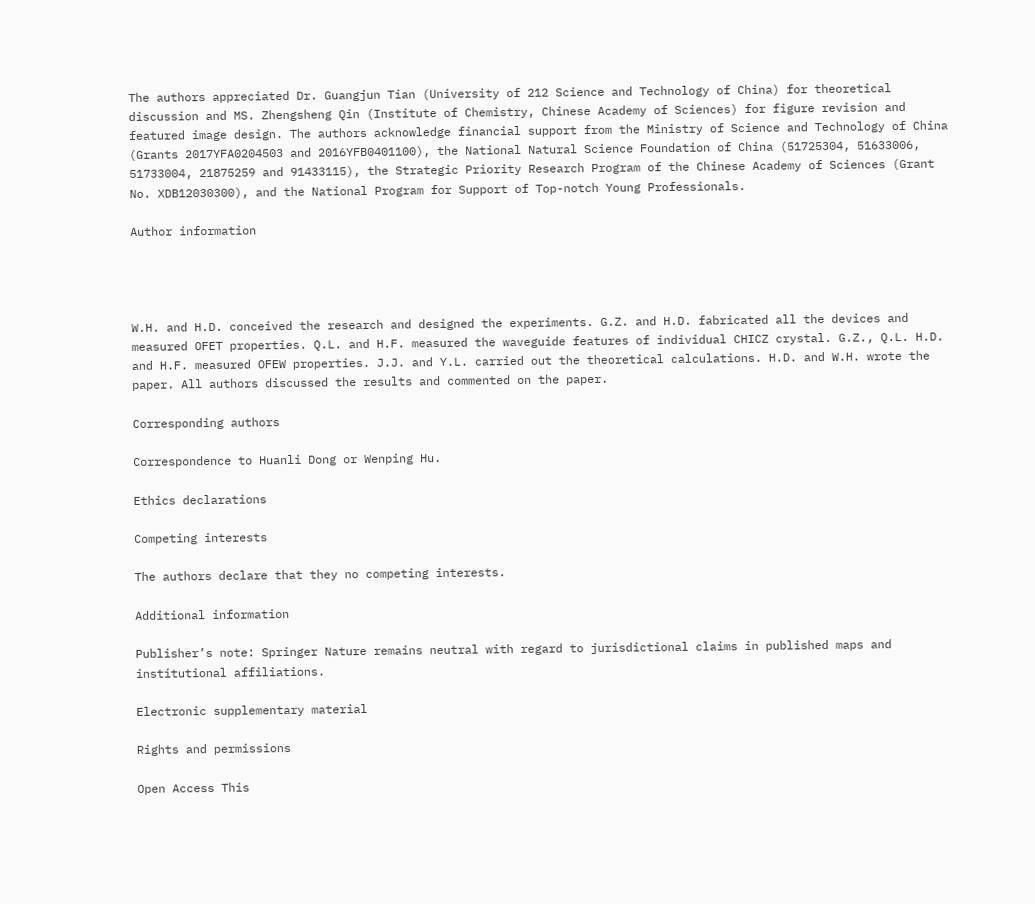The authors appreciated Dr. Guangjun Tian (University of 212 Science and Technology of China) for theoretical discussion and MS. Zhengsheng Qin (Institute of Chemistry, Chinese Academy of Sciences) for figure revision and featured image design. The authors acknowledge financial support from the Ministry of Science and Technology of China (Grants 2017YFA0204503 and 2016YFB0401100), the National Natural Science Foundation of China (51725304, 51633006, 51733004, 21875259 and 91433115), the Strategic Priority Research Program of the Chinese Academy of Sciences (Grant No. XDB12030300), and the National Program for Support of Top-notch Young Professionals.

Author information




W.H. and H.D. conceived the research and designed the experiments. G.Z. and H.D. fabricated all the devices and measured OFET properties. Q.L. and H.F. measured the waveguide features of individual CHICZ crystal. G.Z., Q.L. H.D. and H.F. measured OFEW properties. J.J. and Y.L. carried out the theoretical calculations. H.D. and W.H. wrote the paper. All authors discussed the results and commented on the paper.

Corresponding authors

Correspondence to Huanli Dong or Wenping Hu.

Ethics declarations

Competing interests

The authors declare that they no competing interests.

Additional information

Publisher’s note: Springer Nature remains neutral with regard to jurisdictional claims in published maps and institutional affiliations.

Electronic supplementary material

Rights and permissions

Open Access This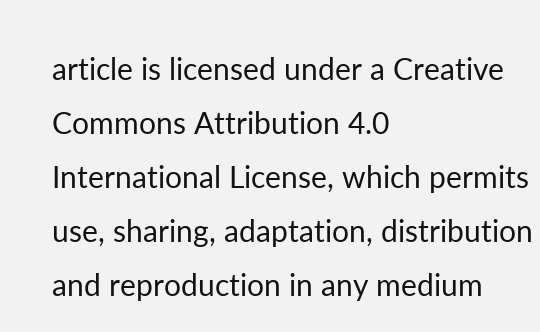article is licensed under a Creative Commons Attribution 4.0 International License, which permits use, sharing, adaptation, distribution and reproduction in any medium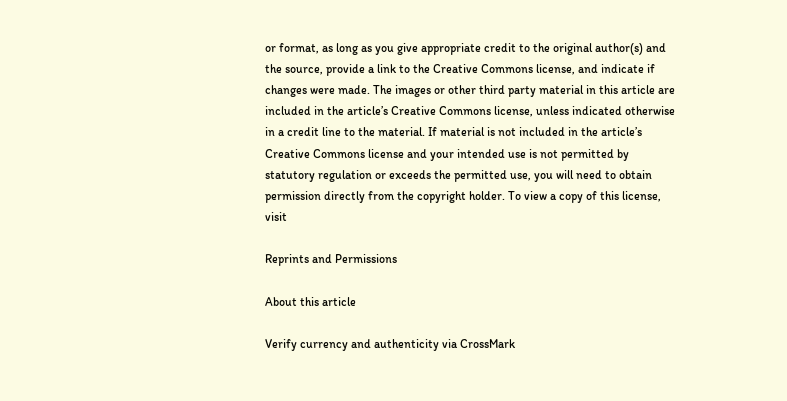or format, as long as you give appropriate credit to the original author(s) and the source, provide a link to the Creative Commons license, and indicate if changes were made. The images or other third party material in this article are included in the article’s Creative Commons license, unless indicated otherwise in a credit line to the material. If material is not included in the article’s Creative Commons license and your intended use is not permitted by statutory regulation or exceeds the permitted use, you will need to obtain permission directly from the copyright holder. To view a copy of this license, visit

Reprints and Permissions

About this article

Verify currency and authenticity via CrossMark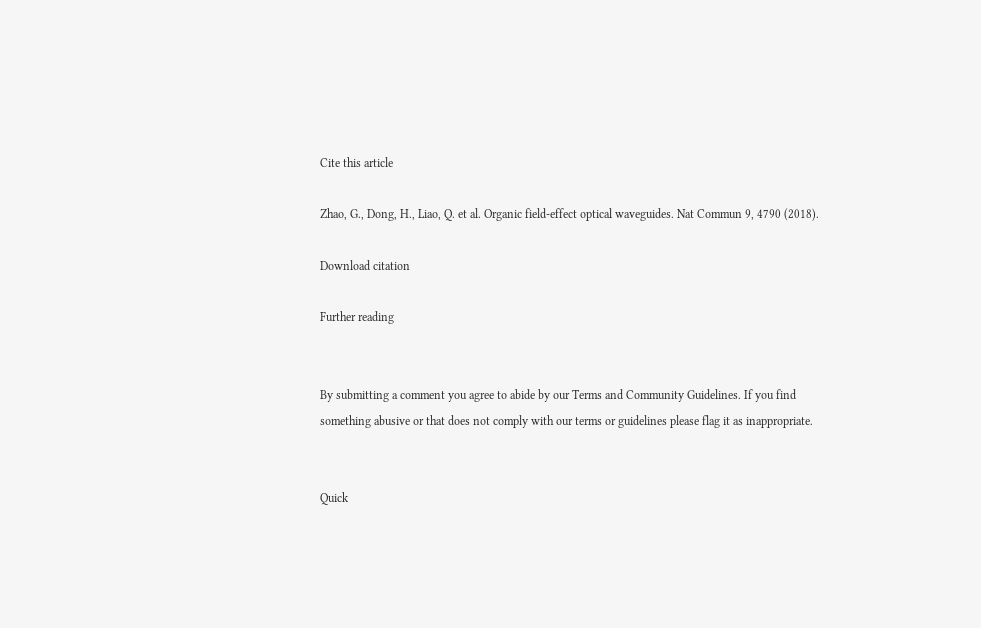Cite this article

Zhao, G., Dong, H., Liao, Q. et al. Organic field-effect optical waveguides. Nat Commun 9, 4790 (2018).

Download citation

Further reading


By submitting a comment you agree to abide by our Terms and Community Guidelines. If you find something abusive or that does not comply with our terms or guidelines please flag it as inappropriate.


Quick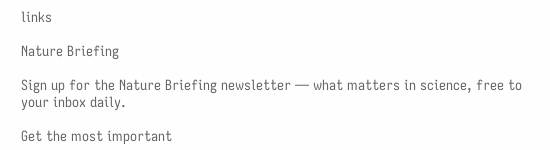links

Nature Briefing

Sign up for the Nature Briefing newsletter — what matters in science, free to your inbox daily.

Get the most important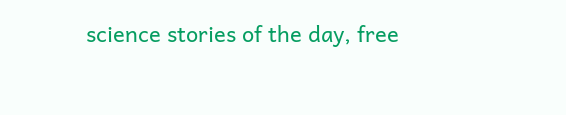science stories of the day, free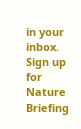in your inbox. Sign up for Nature Briefing